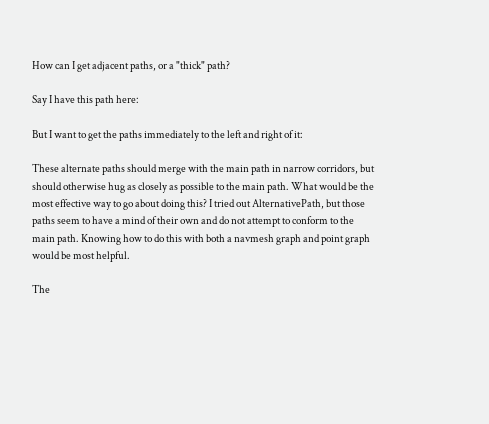How can I get adjacent paths, or a "thick" path?

Say I have this path here:

But I want to get the paths immediately to the left and right of it:

These alternate paths should merge with the main path in narrow corridors, but should otherwise hug as closely as possible to the main path. What would be the most effective way to go about doing this? I tried out AlternativePath, but those paths seem to have a mind of their own and do not attempt to conform to the main path. Knowing how to do this with both a navmesh graph and point graph would be most helpful.

The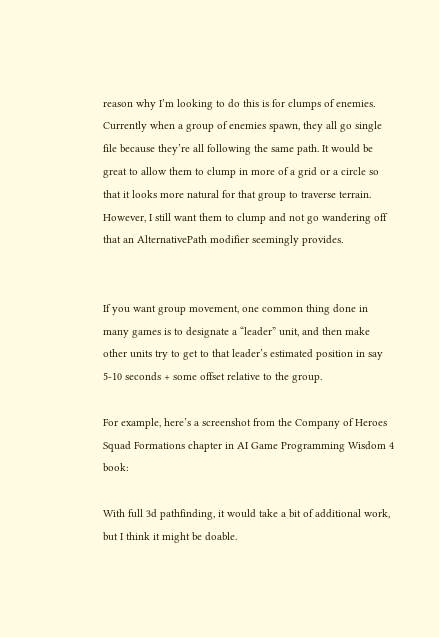reason why I’m looking to do this is for clumps of enemies. Currently when a group of enemies spawn, they all go single file because they’re all following the same path. It would be great to allow them to clump in more of a grid or a circle so that it looks more natural for that group to traverse terrain. However, I still want them to clump and not go wandering off that an AlternativePath modifier seemingly provides.


If you want group movement, one common thing done in many games is to designate a “leader” unit, and then make other units try to get to that leader’s estimated position in say 5-10 seconds + some offset relative to the group.

For example, here’s a screenshot from the Company of Heroes Squad Formations chapter in AI Game Programming Wisdom 4 book:

With full 3d pathfinding, it would take a bit of additional work, but I think it might be doable.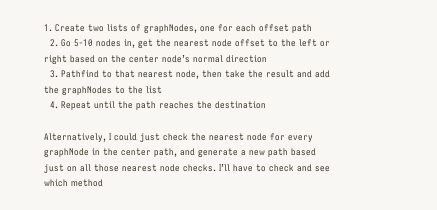1. Create two lists of graphNodes, one for each offset path
  2. Go 5-10 nodes in, get the nearest node offset to the left or right based on the center node’s normal direction
  3. Pathfind to that nearest node, then take the result and add the graphNodes to the list
  4. Repeat until the path reaches the destination

Alternatively, I could just check the nearest node for every graphNode in the center path, and generate a new path based just on all those nearest node checks. I’ll have to check and see which method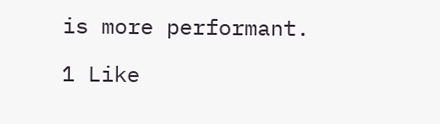is more performant.

1 Like